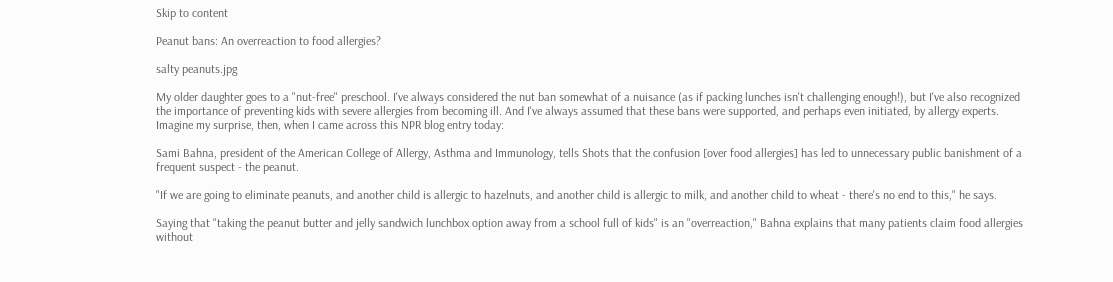Skip to content

Peanut bans: An overreaction to food allergies?

salty peanuts.jpg

My older daughter goes to a "nut-free" preschool. I've always considered the nut ban somewhat of a nuisance (as if packing lunches isn't challenging enough!), but I've also recognized the importance of preventing kids with severe allergies from becoming ill. And I've always assumed that these bans were supported, and perhaps even initiated, by allergy experts. Imagine my surprise, then, when I came across this NPR blog entry today:

Sami Bahna, president of the American College of Allergy, Asthma and Immunology, tells Shots that the confusion [over food allergies] has led to unnecessary public banishment of a frequent suspect - the peanut.

"If we are going to eliminate peanuts, and another child is allergic to hazelnuts, and another child is allergic to milk, and another child to wheat - there's no end to this," he says.

Saying that "taking the peanut butter and jelly sandwich lunchbox option away from a school full of kids" is an "overreaction," Bahna explains that many patients claim food allergies without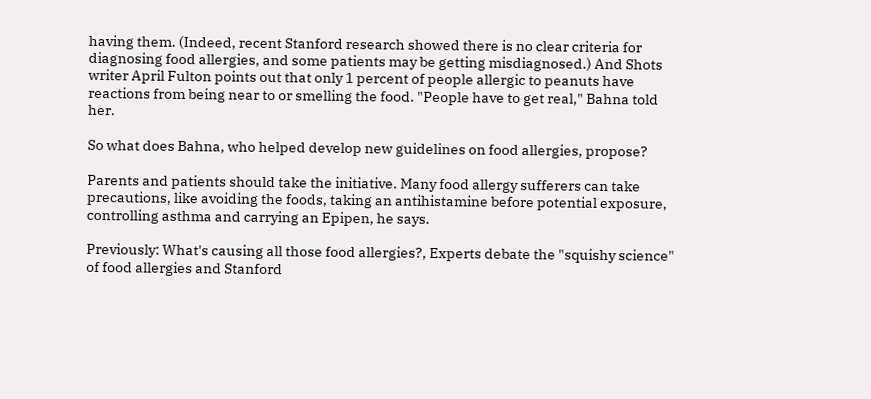having them. (Indeed, recent Stanford research showed there is no clear criteria for diagnosing food allergies, and some patients may be getting misdiagnosed.) And Shots writer April Fulton points out that only 1 percent of people allergic to peanuts have reactions from being near to or smelling the food. "People have to get real," Bahna told her.

So what does Bahna, who helped develop new guidelines on food allergies, propose?

Parents and patients should take the initiative. Many food allergy sufferers can take precautions, like avoiding the foods, taking an antihistamine before potential exposure, controlling asthma and carrying an Epipen, he says.

Previously: What's causing all those food allergies?, Experts debate the "squishy science" of food allergies and Stanford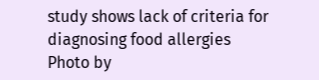study shows lack of criteria for diagnosing food allergies
Photo by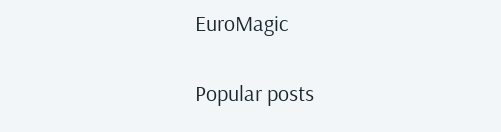EuroMagic

Popular posts